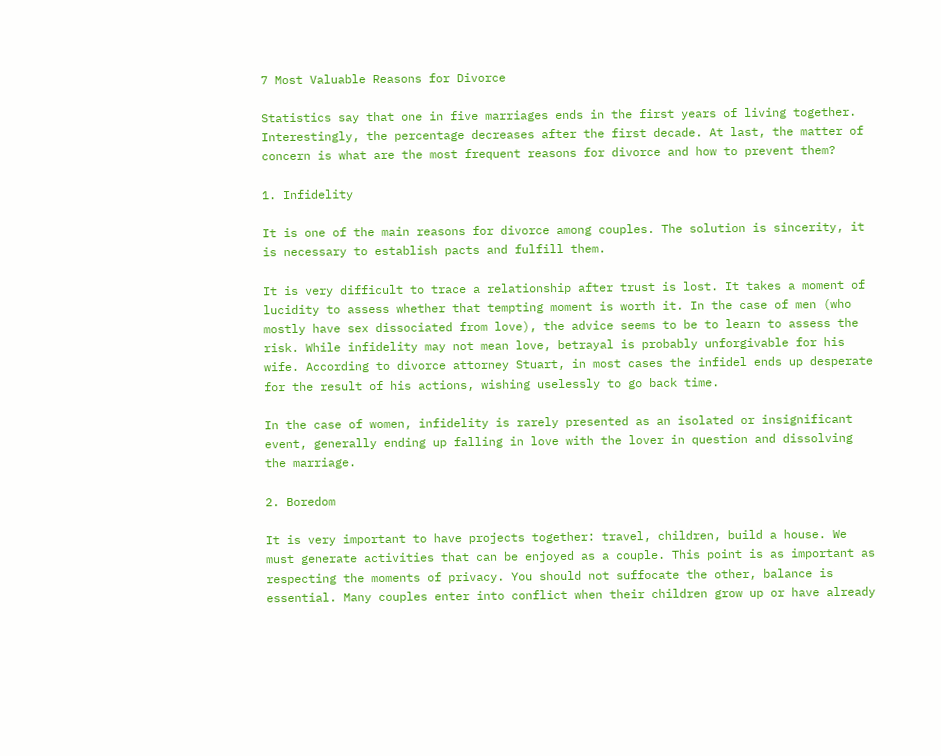7 Most Valuable Reasons for Divorce

Statistics say that one in five marriages ends in the first years of living together. Interestingly, the percentage decreases after the first decade. At last, the matter of concern is what are the most frequent reasons for divorce and how to prevent them?

1. Infidelity

It is one of the main reasons for divorce among couples. The solution is sincerity, it is necessary to establish pacts and fulfill them.

It is very difficult to trace a relationship after trust is lost. It takes a moment of lucidity to assess whether that tempting moment is worth it. In the case of men (who mostly have sex dissociated from love), the advice seems to be to learn to assess the risk. While infidelity may not mean love, betrayal is probably unforgivable for his wife. According to divorce attorney Stuart, in most cases the infidel ends up desperate for the result of his actions, wishing uselessly to go back time.

In the case of women, infidelity is rarely presented as an isolated or insignificant event, generally ending up falling in love with the lover in question and dissolving the marriage.

2. Boredom

It is very important to have projects together: travel, children, build a house. We must generate activities that can be enjoyed as a couple. This point is as important as respecting the moments of privacy. You should not suffocate the other, balance is essential. Many couples enter into conflict when their children grow up or have already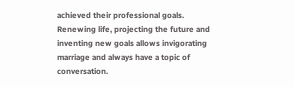achieved their professional goals. Renewing life, projecting the future and inventing new goals allows invigorating marriage and always have a topic of conversation.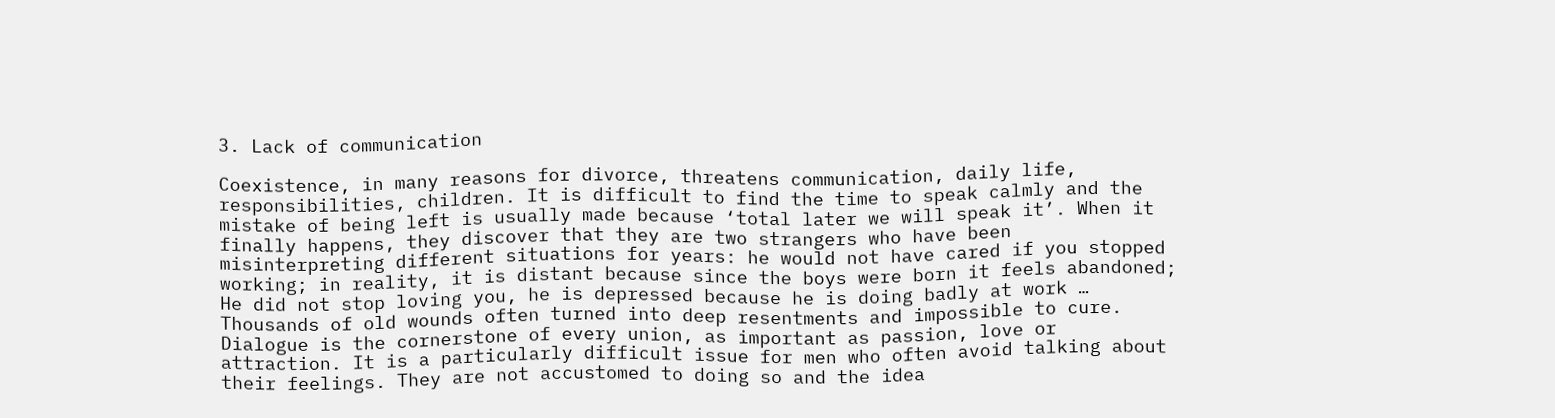3. Lack of communication

Coexistence, in many reasons for divorce, threatens communication, daily life, responsibilities, children. It is difficult to find the time to speak calmly and the mistake of being left is usually made because ‘total later we will speak it’. When it finally happens, they discover that they are two strangers who have been misinterpreting different situations for years: he would not have cared if you stopped working; in reality, it is distant because since the boys were born it feels abandoned; He did not stop loving you, he is depressed because he is doing badly at work … Thousands of old wounds often turned into deep resentments and impossible to cure. Dialogue is the cornerstone of every union, as important as passion, love or attraction. It is a particularly difficult issue for men who often avoid talking about their feelings. They are not accustomed to doing so and the idea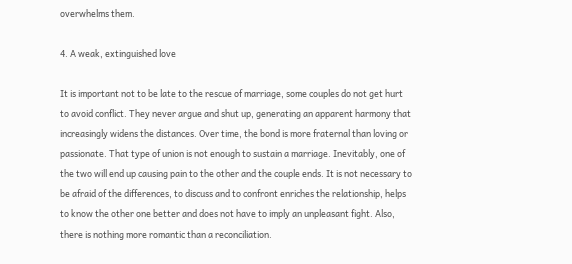overwhelms them.

4. A weak, extinguished love

It is important not to be late to the rescue of marriage, some couples do not get hurt to avoid conflict. They never argue and shut up, generating an apparent harmony that increasingly widens the distances. Over time, the bond is more fraternal than loving or passionate. That type of union is not enough to sustain a marriage. Inevitably, one of the two will end up causing pain to the other and the couple ends. It is not necessary to be afraid of the differences, to discuss and to confront enriches the relationship, helps to know the other one better and does not have to imply an unpleasant fight. Also, there is nothing more romantic than a reconciliation.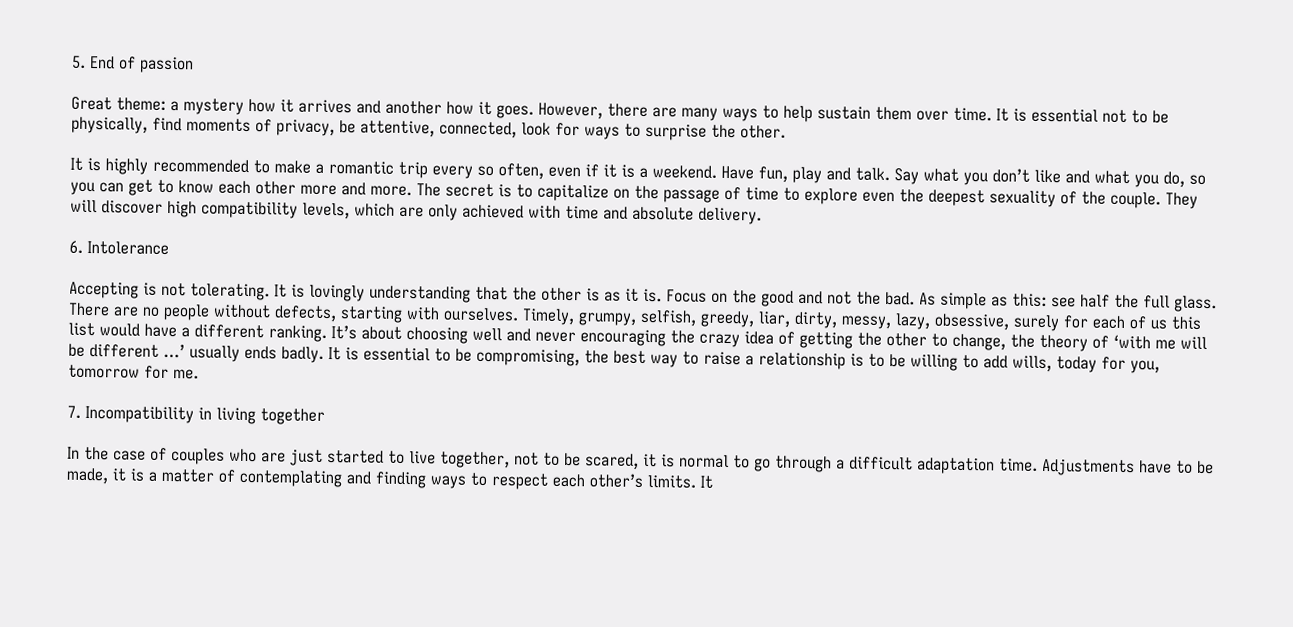5. End of passion

Great theme: a mystery how it arrives and another how it goes. However, there are many ways to help sustain them over time. It is essential not to be physically, find moments of privacy, be attentive, connected, look for ways to surprise the other.

It is highly recommended to make a romantic trip every so often, even if it is a weekend. Have fun, play and talk. Say what you don’t like and what you do, so you can get to know each other more and more. The secret is to capitalize on the passage of time to explore even the deepest sexuality of the couple. They will discover high compatibility levels, which are only achieved with time and absolute delivery.

6. Intolerance

Accepting is not tolerating. It is lovingly understanding that the other is as it is. Focus on the good and not the bad. As simple as this: see half the full glass. There are no people without defects, starting with ourselves. Timely, grumpy, selfish, greedy, liar, dirty, messy, lazy, obsessive, surely for each of us this list would have a different ranking. It’s about choosing well and never encouraging the crazy idea of getting the other to change, the theory of ‘with me will be different …’ usually ends badly. It is essential to be compromising, the best way to raise a relationship is to be willing to add wills, today for you, tomorrow for me.

7. Incompatibility in living together

In the case of couples who are just started to live together, not to be scared, it is normal to go through a difficult adaptation time. Adjustments have to be made, it is a matter of contemplating and finding ways to respect each other’s limits. It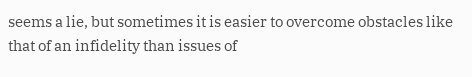seems a lie, but sometimes it is easier to overcome obstacles like that of an infidelity than issues of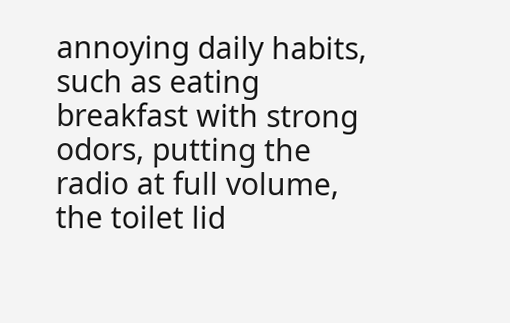annoying daily habits, such as eating breakfast with strong odors, putting the radio at full volume, the toilet lid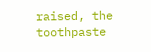raised, the toothpaste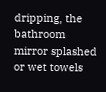dripping, the bathroom mirror splashed or wet towels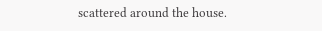scattered around the house.